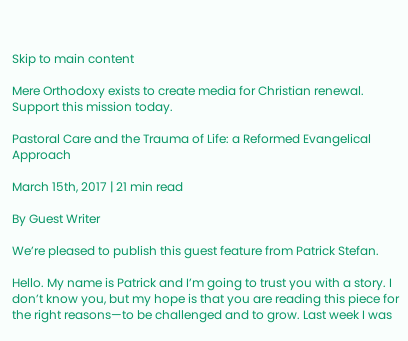Skip to main content

Mere Orthodoxy exists to create media for Christian renewal. Support this mission today.

Pastoral Care and the Trauma of Life: a Reformed Evangelical Approach

March 15th, 2017 | 21 min read

By Guest Writer

We’re pleased to publish this guest feature from Patrick Stefan.

Hello. My name is Patrick and I’m going to trust you with a story. I don’t know you, but my hope is that you are reading this piece for the right reasons—to be challenged and to grow. Last week I was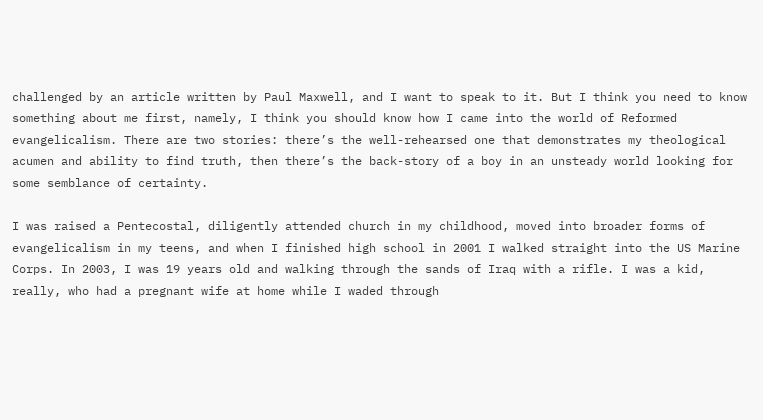challenged by an article written by Paul Maxwell, and I want to speak to it. But I think you need to know something about me first, namely, I think you should know how I came into the world of Reformed evangelicalism. There are two stories: there’s the well-rehearsed one that demonstrates my theological acumen and ability to find truth, then there’s the back-story of a boy in an unsteady world looking for some semblance of certainty.

I was raised a Pentecostal, diligently attended church in my childhood, moved into broader forms of evangelicalism in my teens, and when I finished high school in 2001 I walked straight into the US Marine Corps. In 2003, I was 19 years old and walking through the sands of Iraq with a rifle. I was a kid, really, who had a pregnant wife at home while I waded through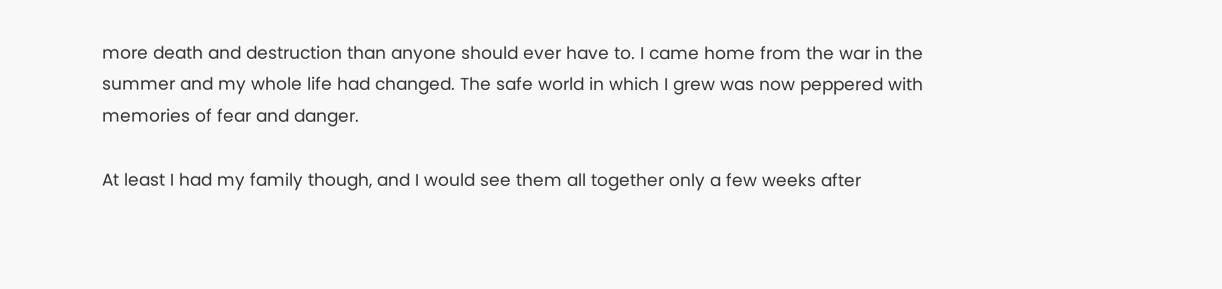more death and destruction than anyone should ever have to. I came home from the war in the summer and my whole life had changed. The safe world in which I grew was now peppered with memories of fear and danger.

At least I had my family though, and I would see them all together only a few weeks after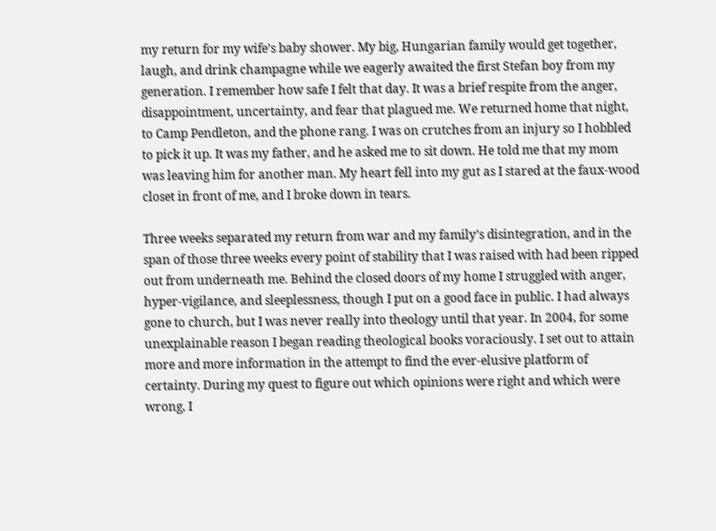my return for my wife’s baby shower. My big, Hungarian family would get together, laugh, and drink champagne while we eagerly awaited the first Stefan boy from my generation. I remember how safe I felt that day. It was a brief respite from the anger, disappointment, uncertainty, and fear that plagued me. We returned home that night, to Camp Pendleton, and the phone rang. I was on crutches from an injury so I hobbled to pick it up. It was my father, and he asked me to sit down. He told me that my mom was leaving him for another man. My heart fell into my gut as I stared at the faux-wood closet in front of me, and I broke down in tears.

Three weeks separated my return from war and my family’s disintegration, and in the span of those three weeks every point of stability that I was raised with had been ripped out from underneath me. Behind the closed doors of my home I struggled with anger, hyper-vigilance, and sleeplessness, though I put on a good face in public. I had always gone to church, but I was never really into theology until that year. In 2004, for some unexplainable reason I began reading theological books voraciously. I set out to attain more and more information in the attempt to find the ever-elusive platform of certainty. During my quest to figure out which opinions were right and which were wrong, I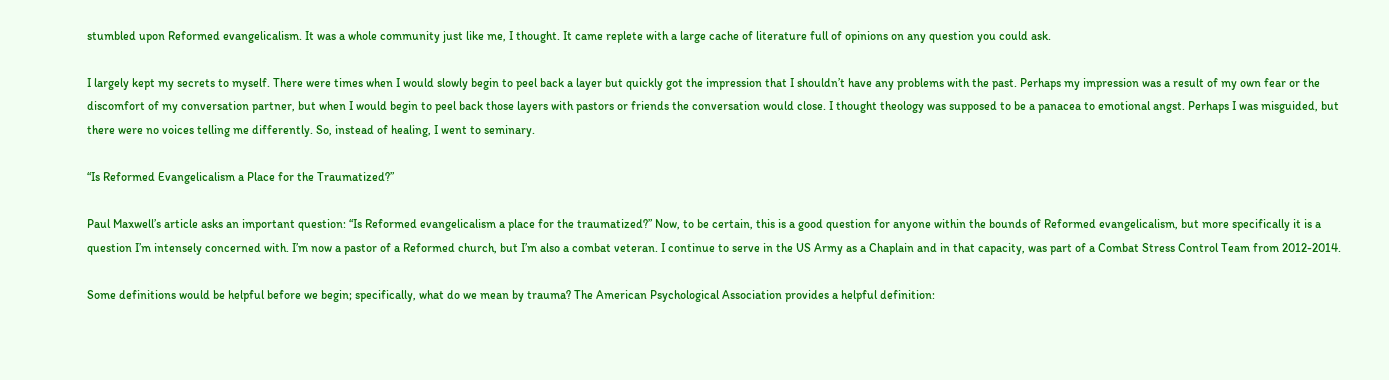stumbled upon Reformed evangelicalism. It was a whole community just like me, I thought. It came replete with a large cache of literature full of opinions on any question you could ask.

I largely kept my secrets to myself. There were times when I would slowly begin to peel back a layer but quickly got the impression that I shouldn’t have any problems with the past. Perhaps my impression was a result of my own fear or the discomfort of my conversation partner, but when I would begin to peel back those layers with pastors or friends the conversation would close. I thought theology was supposed to be a panacea to emotional angst. Perhaps I was misguided, but there were no voices telling me differently. So, instead of healing, I went to seminary.

“Is Reformed Evangelicalism a Place for the Traumatized?”

Paul Maxwell’s article asks an important question: “Is Reformed evangelicalism a place for the traumatized?” Now, to be certain, this is a good question for anyone within the bounds of Reformed evangelicalism, but more specifically it is a question I’m intensely concerned with. I’m now a pastor of a Reformed church, but I’m also a combat veteran. I continue to serve in the US Army as a Chaplain and in that capacity, was part of a Combat Stress Control Team from 2012-2014.

Some definitions would be helpful before we begin; specifically, what do we mean by trauma? The American Psychological Association provides a helpful definition: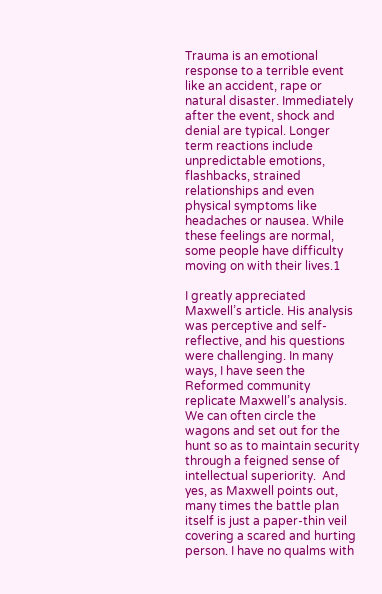Trauma is an emotional response to a terrible event like an accident, rape or natural disaster. Immediately after the event, shock and denial are typical. Longer term reactions include unpredictable emotions, flashbacks, strained relationships and even physical symptoms like headaches or nausea. While these feelings are normal, some people have difficulty moving on with their lives.1

I greatly appreciated Maxwell’s article. His analysis was perceptive and self-reflective, and his questions were challenging. In many ways, I have seen the Reformed community replicate Maxwell’s analysis. We can often circle the wagons and set out for the hunt so as to maintain security through a feigned sense of intellectual superiority.  And yes, as Maxwell points out, many times the battle plan itself is just a paper-thin veil covering a scared and hurting person. I have no qualms with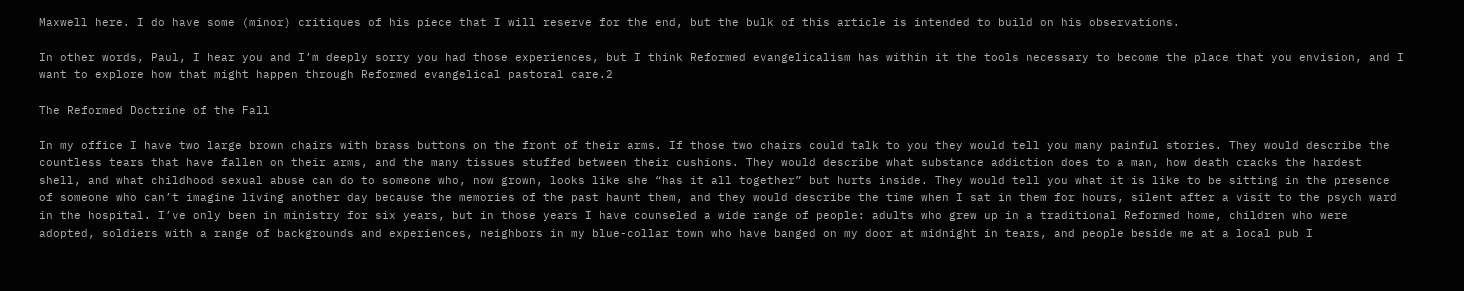Maxwell here. I do have some (minor) critiques of his piece that I will reserve for the end, but the bulk of this article is intended to build on his observations.

In other words, Paul, I hear you and I’m deeply sorry you had those experiences, but I think Reformed evangelicalism has within it the tools necessary to become the place that you envision, and I want to explore how that might happen through Reformed evangelical pastoral care.2

The Reformed Doctrine of the Fall

In my office I have two large brown chairs with brass buttons on the front of their arms. If those two chairs could talk to you they would tell you many painful stories. They would describe the countless tears that have fallen on their arms, and the many tissues stuffed between their cushions. They would describe what substance addiction does to a man, how death cracks the hardest shell, and what childhood sexual abuse can do to someone who, now grown, looks like she “has it all together” but hurts inside. They would tell you what it is like to be sitting in the presence of someone who can’t imagine living another day because the memories of the past haunt them, and they would describe the time when I sat in them for hours, silent after a visit to the psych ward in the hospital. I’ve only been in ministry for six years, but in those years I have counseled a wide range of people: adults who grew up in a traditional Reformed home, children who were adopted, soldiers with a range of backgrounds and experiences, neighbors in my blue-collar town who have banged on my door at midnight in tears, and people beside me at a local pub I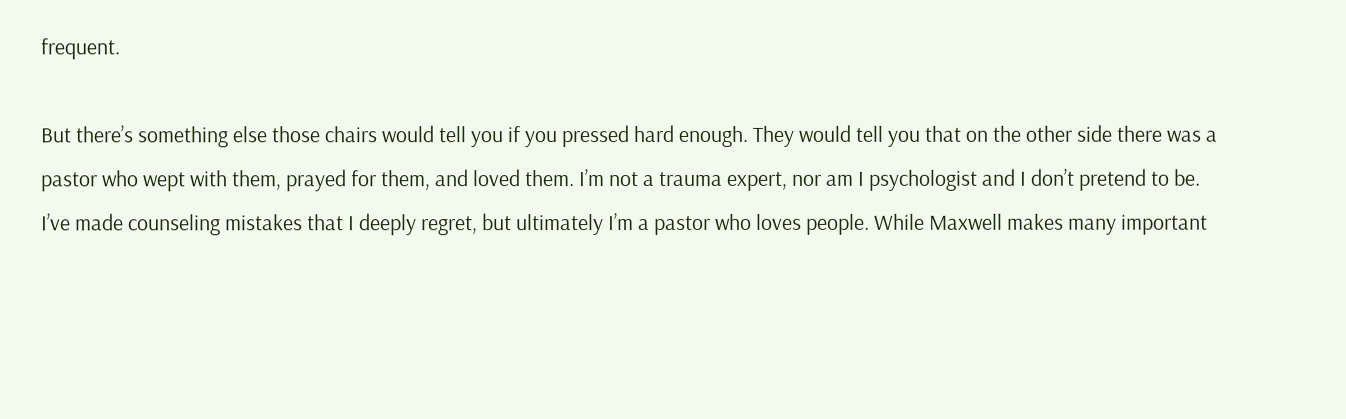frequent.

But there’s something else those chairs would tell you if you pressed hard enough. They would tell you that on the other side there was a pastor who wept with them, prayed for them, and loved them. I’m not a trauma expert, nor am I psychologist and I don’t pretend to be. I’ve made counseling mistakes that I deeply regret, but ultimately I’m a pastor who loves people. While Maxwell makes many important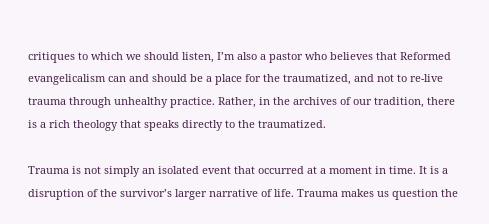critiques to which we should listen, I’m also a pastor who believes that Reformed evangelicalism can and should be a place for the traumatized, and not to re-live trauma through unhealthy practice. Rather, in the archives of our tradition, there is a rich theology that speaks directly to the traumatized.

Trauma is not simply an isolated event that occurred at a moment in time. It is a disruption of the survivor’s larger narrative of life. Trauma makes us question the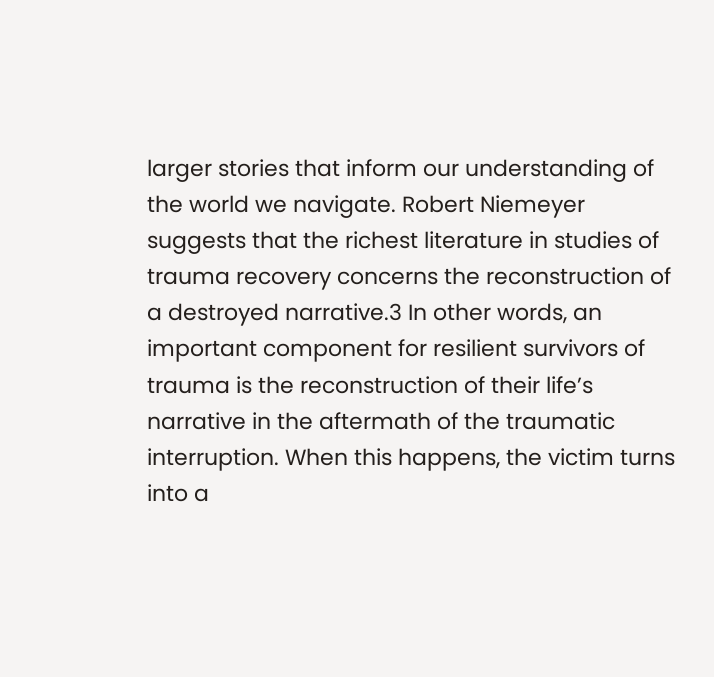larger stories that inform our understanding of the world we navigate. Robert Niemeyer suggests that the richest literature in studies of trauma recovery concerns the reconstruction of a destroyed narrative.3 In other words, an important component for resilient survivors of trauma is the reconstruction of their life’s narrative in the aftermath of the traumatic interruption. When this happens, the victim turns into a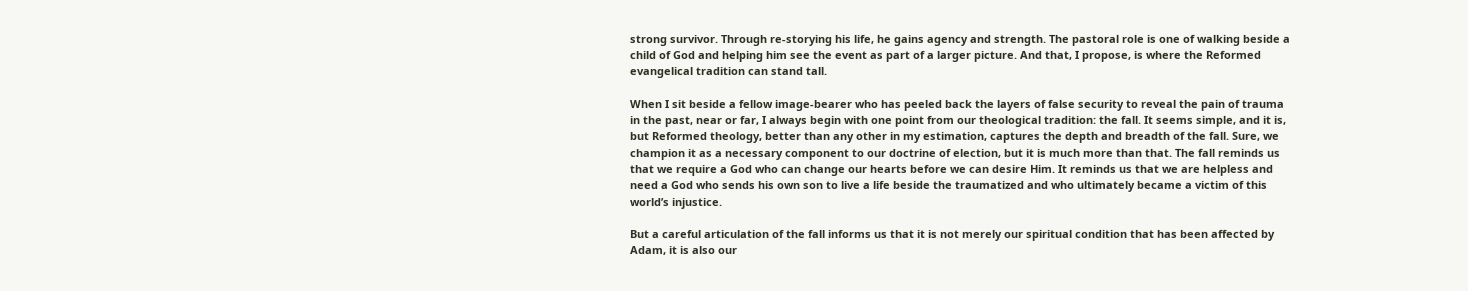strong survivor. Through re-storying his life, he gains agency and strength. The pastoral role is one of walking beside a child of God and helping him see the event as part of a larger picture. And that, I propose, is where the Reformed evangelical tradition can stand tall.

When I sit beside a fellow image-bearer who has peeled back the layers of false security to reveal the pain of trauma in the past, near or far, I always begin with one point from our theological tradition: the fall. It seems simple, and it is, but Reformed theology, better than any other in my estimation, captures the depth and breadth of the fall. Sure, we champion it as a necessary component to our doctrine of election, but it is much more than that. The fall reminds us that we require a God who can change our hearts before we can desire Him. It reminds us that we are helpless and need a God who sends his own son to live a life beside the traumatized and who ultimately became a victim of this world’s injustice.

But a careful articulation of the fall informs us that it is not merely our spiritual condition that has been affected by Adam, it is also our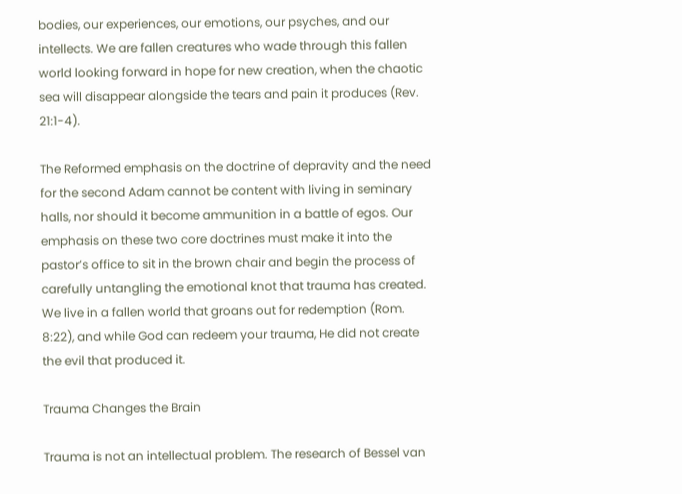bodies, our experiences, our emotions, our psyches, and our intellects. We are fallen creatures who wade through this fallen world looking forward in hope for new creation, when the chaotic sea will disappear alongside the tears and pain it produces (Rev. 21:1-4).

The Reformed emphasis on the doctrine of depravity and the need for the second Adam cannot be content with living in seminary halls, nor should it become ammunition in a battle of egos. Our emphasis on these two core doctrines must make it into the pastor’s office to sit in the brown chair and begin the process of carefully untangling the emotional knot that trauma has created. We live in a fallen world that groans out for redemption (Rom. 8:22), and while God can redeem your trauma, He did not create the evil that produced it.

Trauma Changes the Brain

Trauma is not an intellectual problem. The research of Bessel van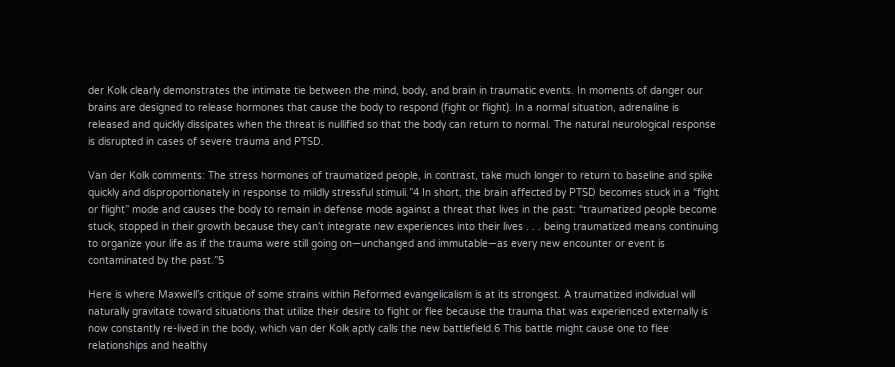der Kolk clearly demonstrates the intimate tie between the mind, body, and brain in traumatic events. In moments of danger our brains are designed to release hormones that cause the body to respond (fight or flight). In a normal situation, adrenaline is released and quickly dissipates when the threat is nullified so that the body can return to normal. The natural neurological response is disrupted in cases of severe trauma and PTSD.

Van der Kolk comments: The stress hormones of traumatized people, in contrast, take much longer to return to baseline and spike quickly and disproportionately in response to mildly stressful stimuli.”4 In short, the brain affected by PTSD becomes stuck in a “fight or flight” mode and causes the body to remain in defense mode against a threat that lives in the past: “traumatized people become stuck, stopped in their growth because they can’t integrate new experiences into their lives . . . being traumatized means continuing to organize your life as if the trauma were still going on—unchanged and immutable—as every new encounter or event is contaminated by the past.”5

Here is where Maxwell’s critique of some strains within Reformed evangelicalism is at its strongest. A traumatized individual will naturally gravitate toward situations that utilize their desire to fight or flee because the trauma that was experienced externally is now constantly re-lived in the body, which van der Kolk aptly calls the new battlefield.6 This battle might cause one to flee relationships and healthy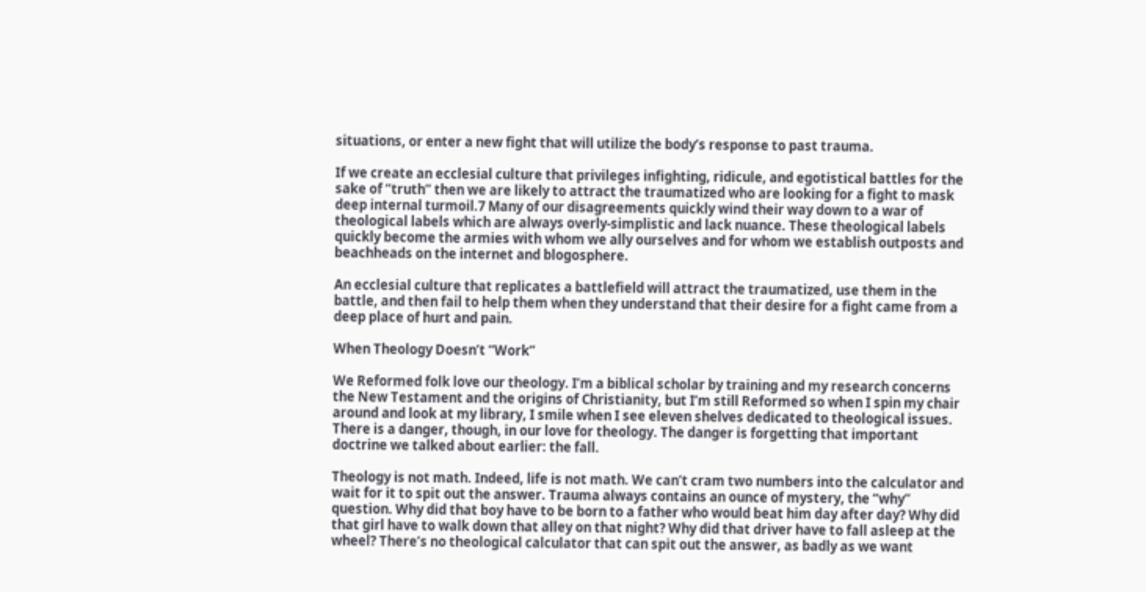situations, or enter a new fight that will utilize the body’s response to past trauma.

If we create an ecclesial culture that privileges infighting, ridicule, and egotistical battles for the sake of “truth” then we are likely to attract the traumatized who are looking for a fight to mask deep internal turmoil.7 Many of our disagreements quickly wind their way down to a war of theological labels which are always overly-simplistic and lack nuance. These theological labels quickly become the armies with whom we ally ourselves and for whom we establish outposts and beachheads on the internet and blogosphere.

An ecclesial culture that replicates a battlefield will attract the traumatized, use them in the battle, and then fail to help them when they understand that their desire for a fight came from a deep place of hurt and pain.

When Theology Doesn’t “Work”

We Reformed folk love our theology. I’m a biblical scholar by training and my research concerns the New Testament and the origins of Christianity, but I’m still Reformed so when I spin my chair around and look at my library, I smile when I see eleven shelves dedicated to theological issues. There is a danger, though, in our love for theology. The danger is forgetting that important doctrine we talked about earlier: the fall.

Theology is not math. Indeed, life is not math. We can’t cram two numbers into the calculator and wait for it to spit out the answer. Trauma always contains an ounce of mystery, the “why” question. Why did that boy have to be born to a father who would beat him day after day? Why did that girl have to walk down that alley on that night? Why did that driver have to fall asleep at the wheel? There’s no theological calculator that can spit out the answer, as badly as we want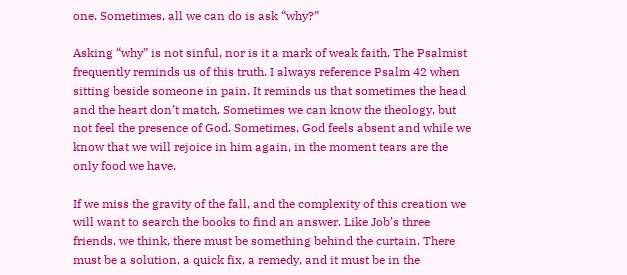one. Sometimes, all we can do is ask “why?”

Asking “why” is not sinful, nor is it a mark of weak faith. The Psalmist frequently reminds us of this truth. I always reference Psalm 42 when sitting beside someone in pain. It reminds us that sometimes the head and the heart don’t match. Sometimes we can know the theology, but not feel the presence of God. Sometimes, God feels absent and while we know that we will rejoice in him again, in the moment tears are the only food we have.

If we miss the gravity of the fall, and the complexity of this creation we will want to search the books to find an answer. Like Job’s three friends, we think, there must be something behind the curtain. There must be a solution, a quick fix, a remedy, and it must be in the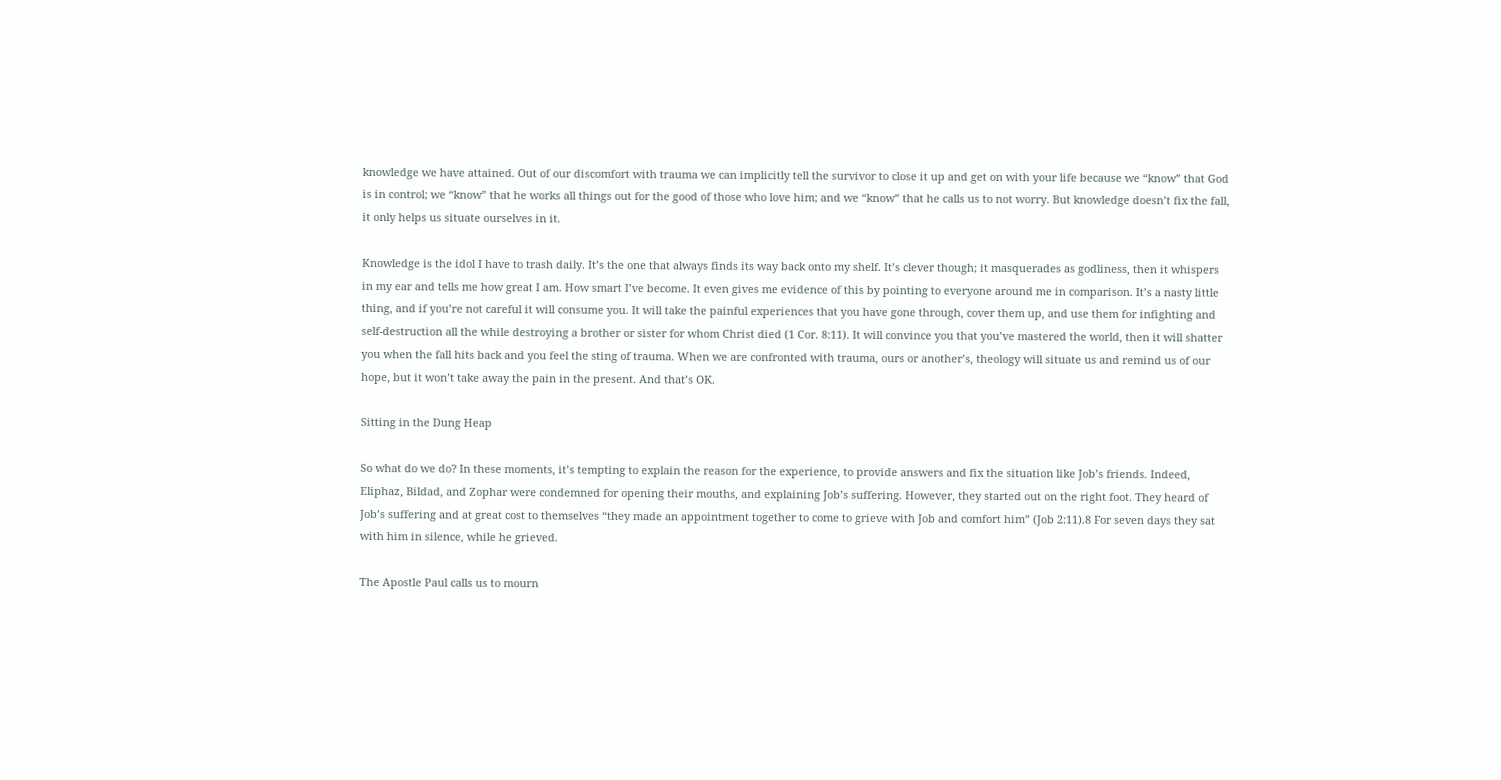knowledge we have attained. Out of our discomfort with trauma we can implicitly tell the survivor to close it up and get on with your life because we “know” that God is in control; we “know” that he works all things out for the good of those who love him; and we “know” that he calls us to not worry. But knowledge doesn’t fix the fall, it only helps us situate ourselves in it.

Knowledge is the idol I have to trash daily. It’s the one that always finds its way back onto my shelf. It’s clever though; it masquerades as godliness, then it whispers in my ear and tells me how great I am. How smart I’ve become. It even gives me evidence of this by pointing to everyone around me in comparison. It’s a nasty little thing, and if you’re not careful it will consume you. It will take the painful experiences that you have gone through, cover them up, and use them for infighting and self-destruction all the while destroying a brother or sister for whom Christ died (1 Cor. 8:11). It will convince you that you’ve mastered the world, then it will shatter you when the fall hits back and you feel the sting of trauma. When we are confronted with trauma, ours or another’s, theology will situate us and remind us of our hope, but it won’t take away the pain in the present. And that’s OK.

Sitting in the Dung Heap

So what do we do? In these moments, it’s tempting to explain the reason for the experience, to provide answers and fix the situation like Job’s friends. Indeed, Eliphaz, Bildad, and Zophar were condemned for opening their mouths, and explaining Job’s suffering. However, they started out on the right foot. They heard of Job’s suffering and at great cost to themselves “they made an appointment together to come to grieve with Job and comfort him” (Job 2:11).8 For seven days they sat with him in silence, while he grieved.

The Apostle Paul calls us to mourn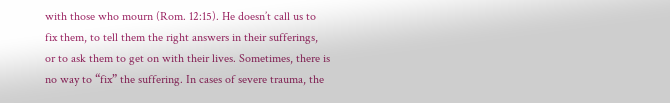with those who mourn (Rom. 12:15). He doesn’t call us to fix them, to tell them the right answers in their sufferings, or to ask them to get on with their lives. Sometimes, there is no way to “fix” the suffering. In cases of severe trauma, the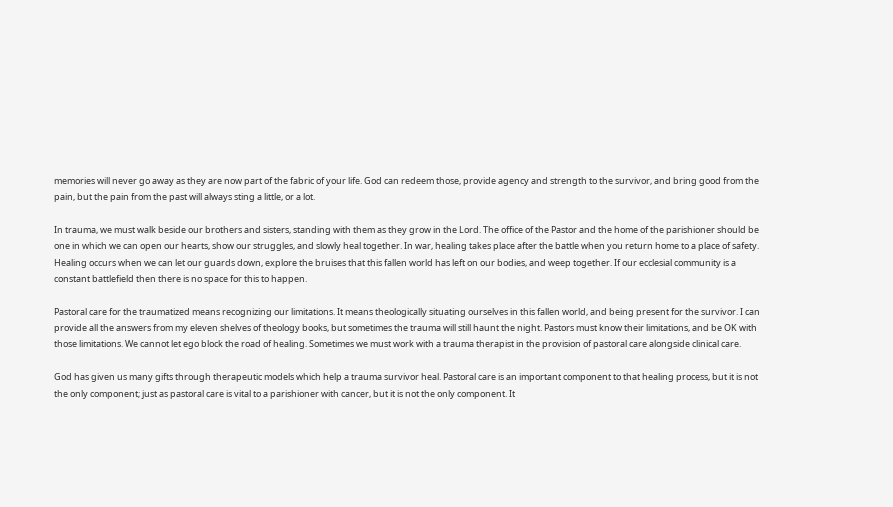memories will never go away as they are now part of the fabric of your life. God can redeem those, provide agency and strength to the survivor, and bring good from the pain, but the pain from the past will always sting a little, or a lot.

In trauma, we must walk beside our brothers and sisters, standing with them as they grow in the Lord. The office of the Pastor and the home of the parishioner should be one in which we can open our hearts, show our struggles, and slowly heal together. In war, healing takes place after the battle when you return home to a place of safety. Healing occurs when we can let our guards down, explore the bruises that this fallen world has left on our bodies, and weep together. If our ecclesial community is a constant battlefield then there is no space for this to happen.

Pastoral care for the traumatized means recognizing our limitations. It means theologically situating ourselves in this fallen world, and being present for the survivor. I can provide all the answers from my eleven shelves of theology books, but sometimes the trauma will still haunt the night. Pastors must know their limitations, and be OK with those limitations. We cannot let ego block the road of healing. Sometimes we must work with a trauma therapist in the provision of pastoral care alongside clinical care.

God has given us many gifts through therapeutic models which help a trauma survivor heal. Pastoral care is an important component to that healing process, but it is not the only component; just as pastoral care is vital to a parishioner with cancer, but it is not the only component. It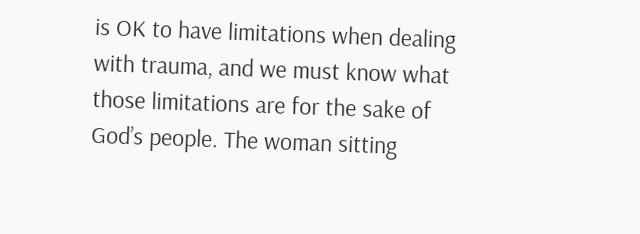is OK to have limitations when dealing with trauma, and we must know what those limitations are for the sake of God’s people. The woman sitting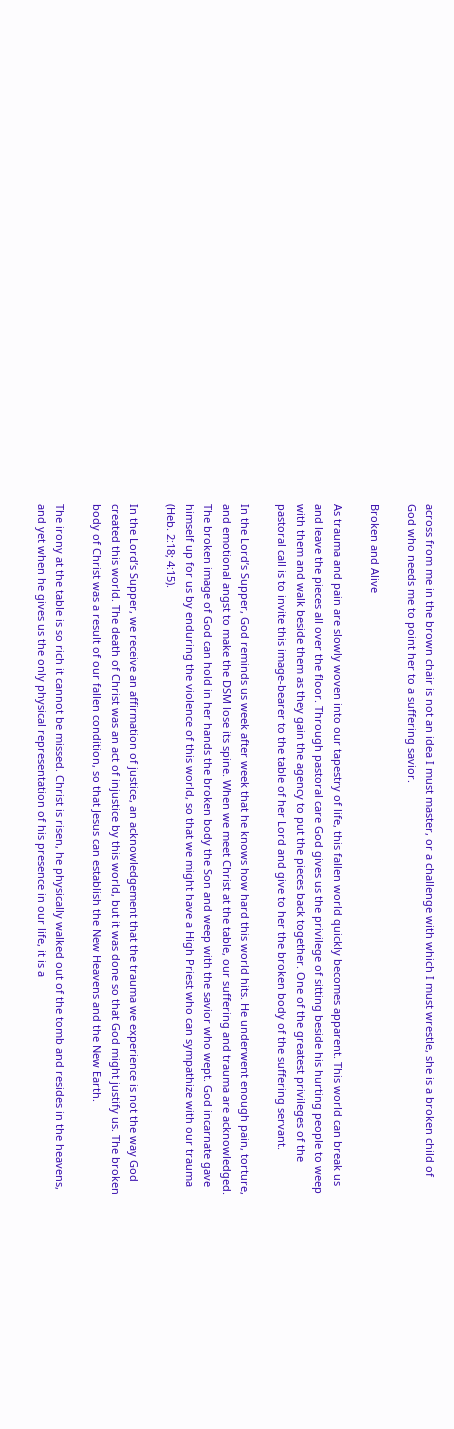across from me in the brown chair is not an idea I must master, or a challenge with which I must wrestle, she is a broken child of God who needs me to point her to a suffering savior.

Broken and Alive

As trauma and pain are slowly woven into our tapestry of life, this fallen world quickly becomes apparent. This world can break us and leave the pieces all over the floor. Through pastoral care God gives us the privilege of sitting beside his hurting people to weep with them and walk beside them as they gain the agency to put the pieces back together. One of the greatest privileges of the pastoral call is to invite this image-bearer to the table of her Lord and give to her the broken body of the suffering servant.

In the Lord’s Supper, God reminds us week after week that he knows how hard this world hits. He underwent enough pain, torture, and emotional angst to make the DSM lose its spine. When we meet Christ at the table, our suffering and trauma are acknowledged. The broken image of God can hold in her hands the broken body the Son and weep with the savior who wept. God incarnate gave himself up for us by enduring the violence of this world, so that we might have a High Priest who can sympathize with our trauma (Heb. 2:18; 4:15).

In the Lord’s Supper, we receive an affirmation of justice, an acknowledgement that the trauma we experience is not the way God created this world. The death of Christ was an act of injustice by this world, but it was done so that God might justify us. The broken body of Christ was a result of our fallen condition, so that Jesus can establish the New Heavens and the New Earth.

The irony at the table is so rich it cannot be missed. Christ is risen, he physically walked out of the tomb and resides in the heavens, and yet when he gives us the only physical representation of his presence in our life, it is a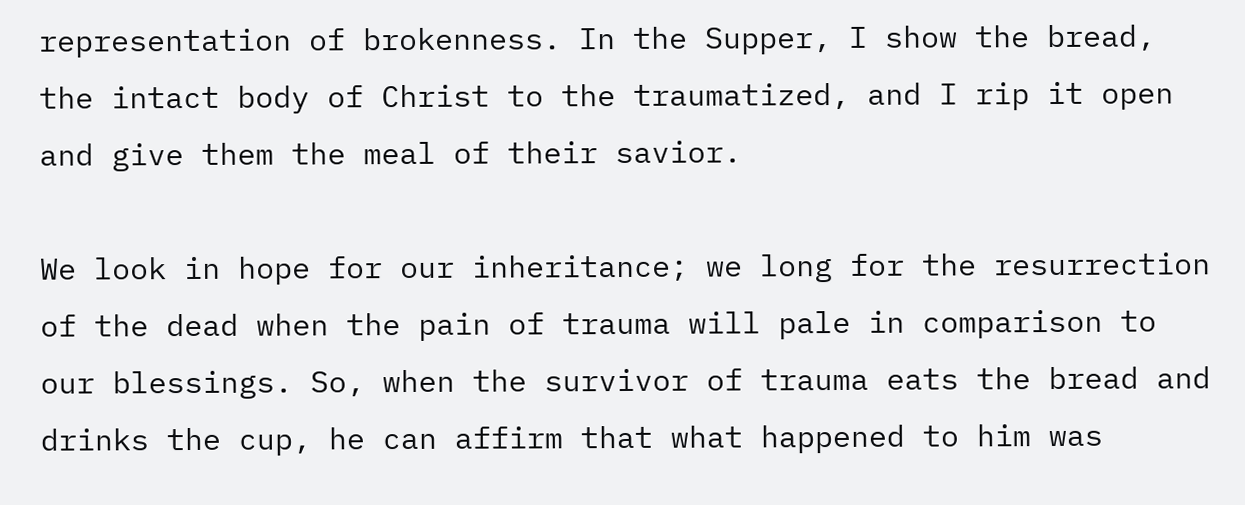representation of brokenness. In the Supper, I show the bread, the intact body of Christ to the traumatized, and I rip it open and give them the meal of their savior.

We look in hope for our inheritance; we long for the resurrection of the dead when the pain of trauma will pale in comparison to our blessings. So, when the survivor of trauma eats the bread and drinks the cup, he can affirm that what happened to him was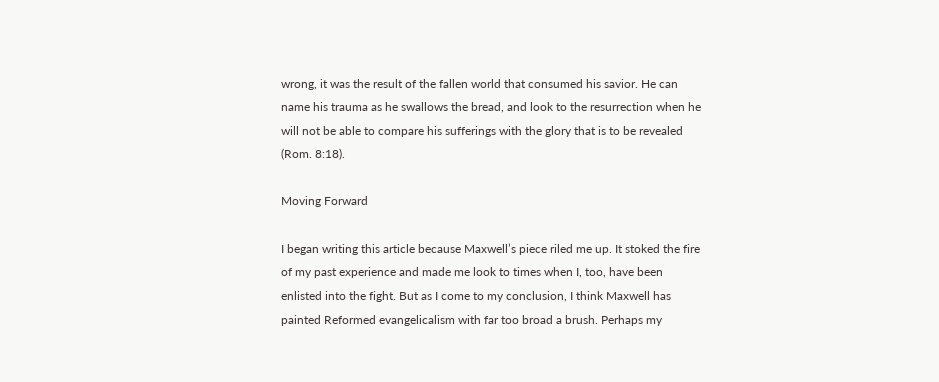wrong, it was the result of the fallen world that consumed his savior. He can name his trauma as he swallows the bread, and look to the resurrection when he will not be able to compare his sufferings with the glory that is to be revealed (Rom. 8:18).

Moving Forward

I began writing this article because Maxwell’s piece riled me up. It stoked the fire of my past experience and made me look to times when I, too, have been enlisted into the fight. But as I come to my conclusion, I think Maxwell has painted Reformed evangelicalism with far too broad a brush. Perhaps my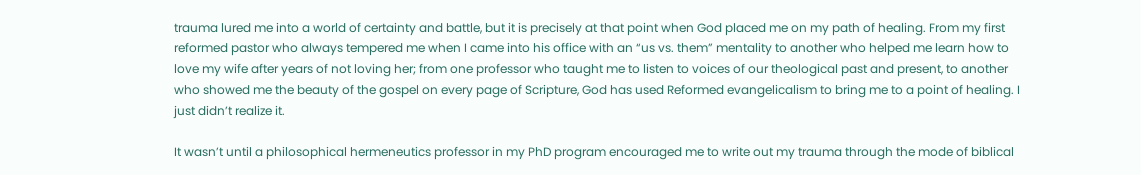trauma lured me into a world of certainty and battle, but it is precisely at that point when God placed me on my path of healing. From my first reformed pastor who always tempered me when I came into his office with an “us vs. them” mentality to another who helped me learn how to love my wife after years of not loving her; from one professor who taught me to listen to voices of our theological past and present, to another who showed me the beauty of the gospel on every page of Scripture, God has used Reformed evangelicalism to bring me to a point of healing. I just didn’t realize it.

It wasn’t until a philosophical hermeneutics professor in my PhD program encouraged me to write out my trauma through the mode of biblical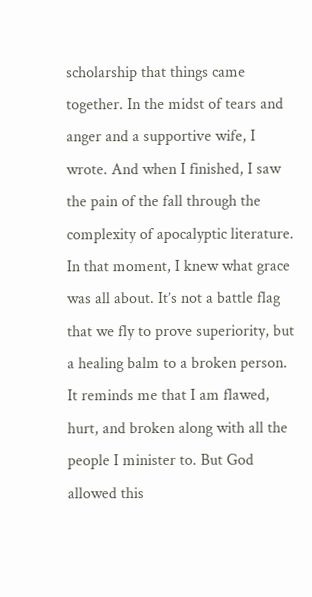scholarship that things came together. In the midst of tears and anger and a supportive wife, I wrote. And when I finished, I saw the pain of the fall through the complexity of apocalyptic literature. In that moment, I knew what grace was all about. It’s not a battle flag that we fly to prove superiority, but a healing balm to a broken person. It reminds me that I am flawed, hurt, and broken along with all the people I minister to. But God allowed this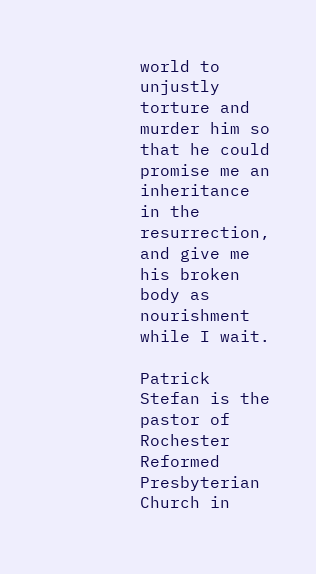world to unjustly torture and murder him so that he could promise me an inheritance in the resurrection, and give me his broken body as nourishment while I wait.

Patrick Stefan is the pastor of Rochester Reformed Presbyterian Church in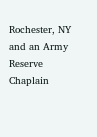Rochester, NY and an Army Reserve Chaplain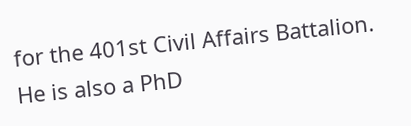for the 401st Civil Affairs Battalion. He is also a PhD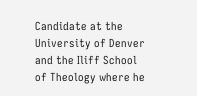Candidate at the University of Denver and the Iliff School of Theology where he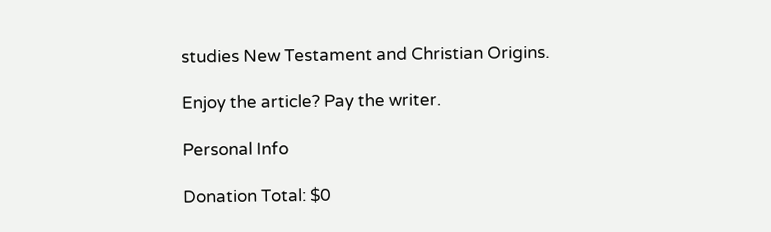studies New Testament and Christian Origins.

Enjoy the article? Pay the writer.

Personal Info

Donation Total: $0